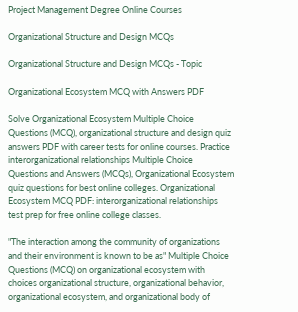Project Management Degree Online Courses

Organizational Structure and Design MCQs

Organizational Structure and Design MCQs - Topic

Organizational Ecosystem MCQ with Answers PDF

Solve Organizational Ecosystem Multiple Choice Questions (MCQ), organizational structure and design quiz answers PDF with career tests for online courses. Practice interorganizational relationships Multiple Choice Questions and Answers (MCQs), Organizational Ecosystem quiz questions for best online colleges. Organizational Ecosystem MCQ PDF: interorganizational relationships test prep for free online college classes.

"The interaction among the community of organizations and their environment is known to be as" Multiple Choice Questions (MCQ) on organizational ecosystem with choices organizational structure, organizational behavior, organizational ecosystem, and organizational body of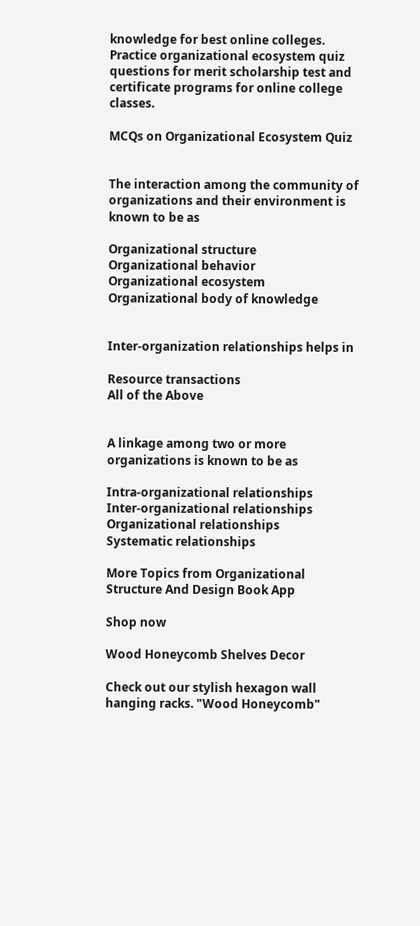knowledge for best online colleges. Practice organizational ecosystem quiz questions for merit scholarship test and certificate programs for online college classes.

MCQs on Organizational Ecosystem Quiz


The interaction among the community of organizations and their environment is known to be as

Organizational structure
Organizational behavior
Organizational ecosystem
Organizational body of knowledge


Inter-organization relationships helps in

Resource transactions
All of the Above


A linkage among two or more organizations is known to be as

Intra-organizational relationships
Inter-organizational relationships
Organizational relationships
Systematic relationships

More Topics from Organizational Structure And Design Book App

Shop now

Wood Honeycomb Shelves Decor

Check out our stylish hexagon wall hanging racks. "Wood Honeycomb"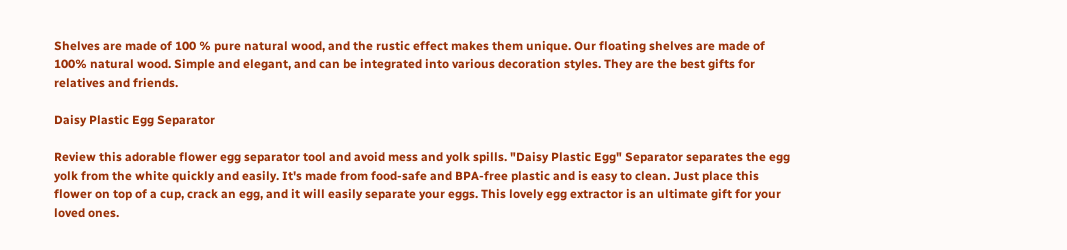Shelves are made of 100 % pure natural wood, and the rustic effect makes them unique. Our floating shelves are made of 100% natural wood. Simple and elegant, and can be integrated into various decoration styles. They are the best gifts for relatives and friends.

Daisy Plastic Egg Separator

Review this adorable flower egg separator tool and avoid mess and yolk spills. "Daisy Plastic Egg" Separator separates the egg yolk from the white quickly and easily. It's made from food-safe and BPA-free plastic and is easy to clean. Just place this flower on top of a cup, crack an egg, and it will easily separate your eggs. This lovely egg extractor is an ultimate gift for your loved ones.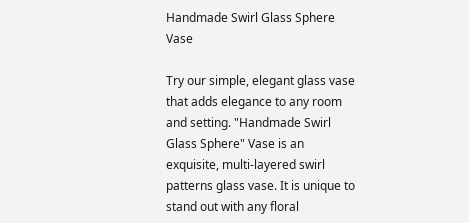Handmade Swirl Glass Sphere Vase

Try our simple, elegant glass vase that adds elegance to any room and setting. "Handmade Swirl Glass Sphere" Vase is an exquisite, multi-layered swirl patterns glass vase. It is unique to stand out with any floral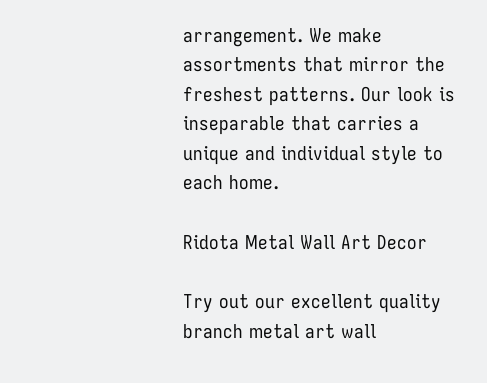arrangement. We make assortments that mirror the freshest patterns. Our look is inseparable that carries a unique and individual style to each home.

Ridota Metal Wall Art Decor

Try out our excellent quality branch metal art wall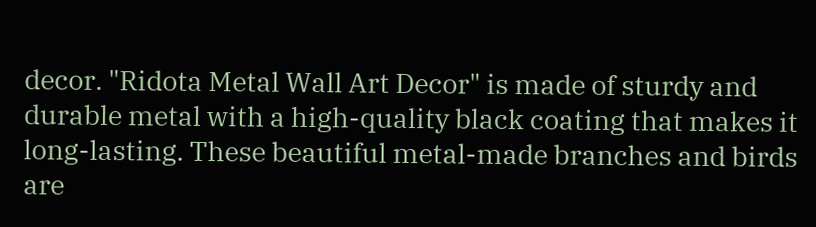decor. "Ridota Metal Wall Art Decor" is made of sturdy and durable metal with a high-quality black coating that makes it long-lasting. These beautiful metal-made branches and birds are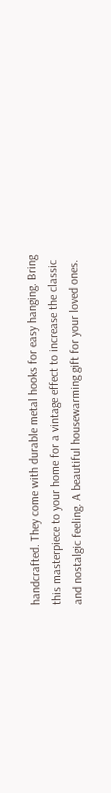handcrafted. They come with durable metal hooks for easy hanging. Bring this masterpiece to your home for a vintage effect to increase the classic and nostalgic feeling. A beautiful housewarming gift for your loved ones.